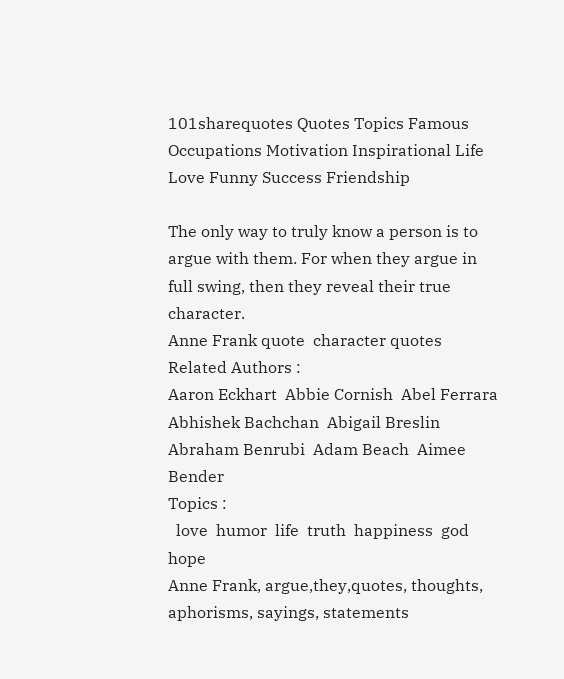101sharequotes Quotes Topics Famous Occupations Motivation Inspirational Life Love Funny Success Friendship

The only way to truly know a person is to argue with them. For when they argue in full swing, then they reveal their true character.
Anne Frank quote  character quotes
Related Authors :
Aaron Eckhart  Abbie Cornish  Abel Ferrara  Abhishek Bachchan  Abigail Breslin  Abraham Benrubi  Adam Beach  Aimee Bender
Topics :
  love  humor  life  truth  happiness  god  hope
Anne Frank, argue,they,quotes, thoughts, aphorisms, sayings, statements